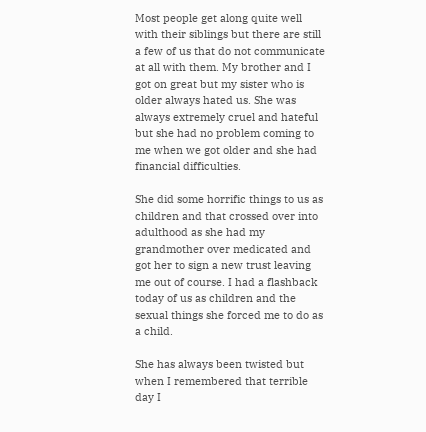Most people get along quite well with their siblings but there are still a few of us that do not communicate at all with them. My brother and I got on great but my sister who is older always hated us. She was always extremely cruel and hateful but she had no problem coming to me when we got older and she had financial difficulties.

She did some horrific things to us as children and that crossed over into adulthood as she had my grandmother over medicated and got her to sign a new trust leaving me out of course. I had a flashback today of us as children and the sexual things she forced me to do as a child.

She has always been twisted but when I remembered that terrible day I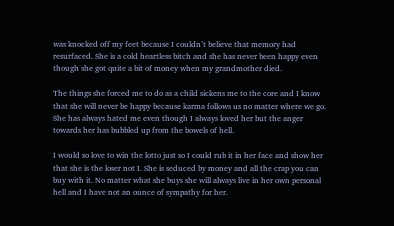was knocked off my feet because I couldn’t believe that memory had resurfaced. She is a cold heartless bitch and she has never been happy even though she got quite a bit of money when my grandmother died.

The things she forced me to do as a child sickens me to the core and I know that she will never be happy because karma follows us no matter where we go. She has always hated me even though I always loved her but the anger towards her has bubbled up from the bowels of hell.

I would so love to win the lotto just so I could rub it in her face and show her that she is the loser not I. She is seduced by money and all the crap you can buy with it. No matter what she buys she will always live in her own personal hell and I have not an ounce of sympathy for her.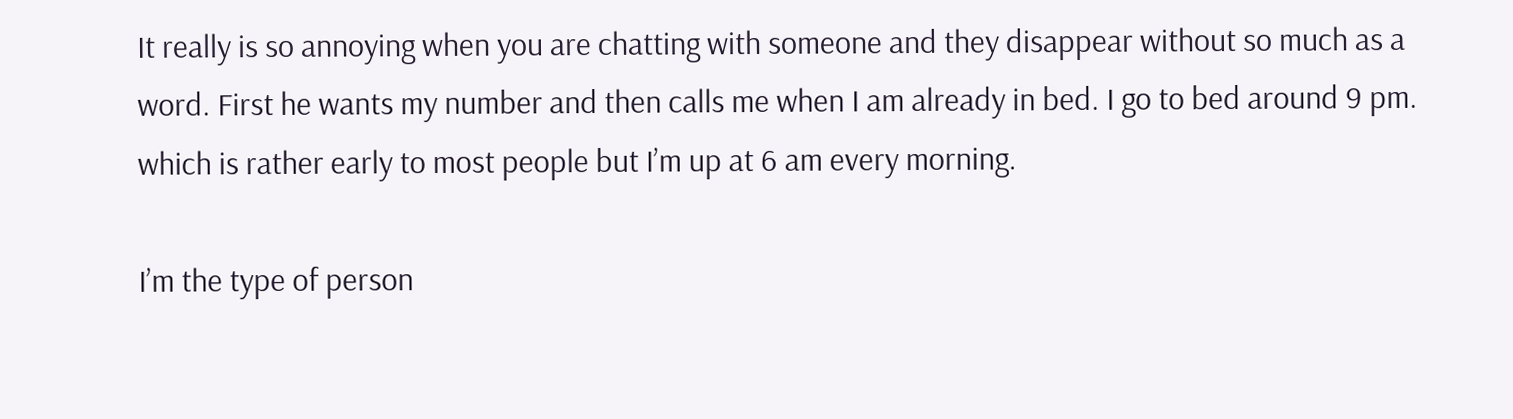It really is so annoying when you are chatting with someone and they disappear without so much as a word. First he wants my number and then calls me when I am already in bed. I go to bed around 9 pm. which is rather early to most people but I’m up at 6 am every morning.

I’m the type of person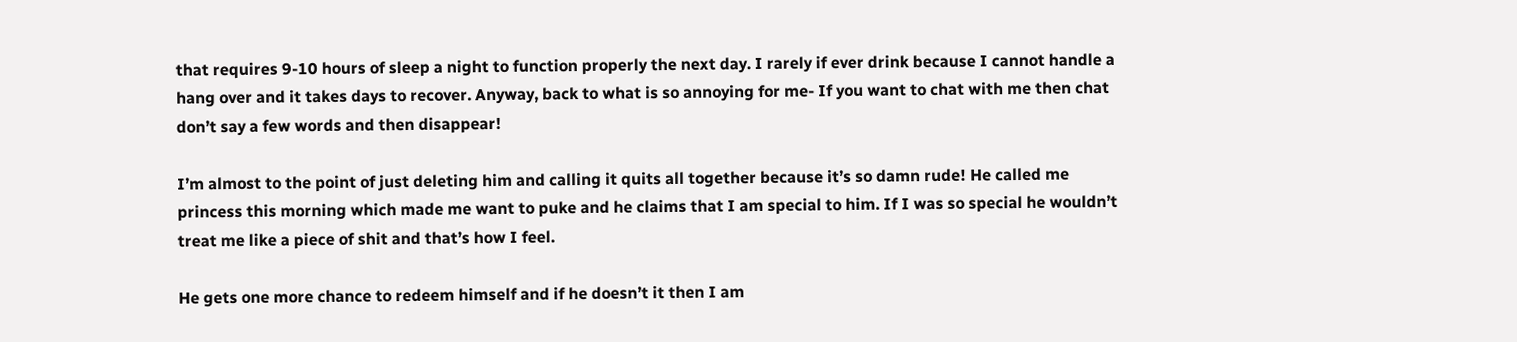that requires 9-10 hours of sleep a night to function properly the next day. I rarely if ever drink because I cannot handle a hang over and it takes days to recover. Anyway, back to what is so annoying for me- If you want to chat with me then chat don’t say a few words and then disappear!

I’m almost to the point of just deleting him and calling it quits all together because it’s so damn rude! He called me princess this morning which made me want to puke and he claims that I am special to him. If I was so special he wouldn’t treat me like a piece of shit and that’s how I feel.

He gets one more chance to redeem himself and if he doesn’t it then I am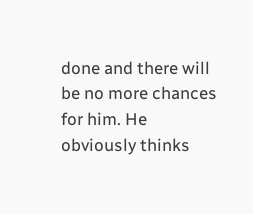done and there will be no more chances for him. He obviously thinks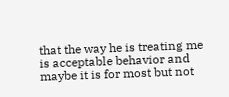that the way he is treating me is acceptable behavior and maybe it is for most but not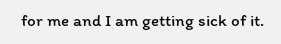for me and I am getting sick of it.